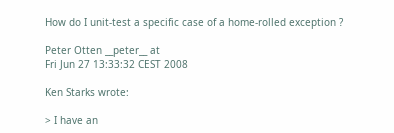How do I unit-test a specific case of a home-rolled exception ?

Peter Otten __peter__ at
Fri Jun 27 13:33:32 CEST 2008

Ken Starks wrote:

> I have an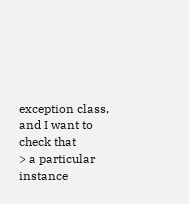exception class, and I want to check that
> a particular instance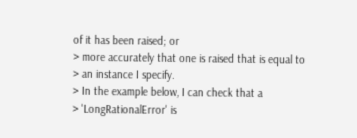of it has been raised; or
> more accurately that one is raised that is equal to
> an instance I specify.
> In the example below, I can check that a
> 'LongRationalError' is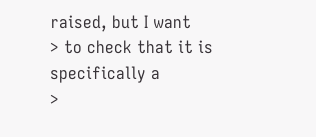raised, but I want
> to check that it is specifically a
>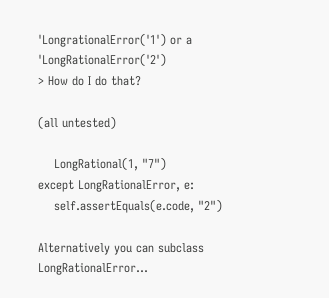'LongrationalError('1') or a 'LongRationalError('2')
> How do I do that?

(all untested)

    LongRational(1, "7")
except LongRationalError, e:
    self.assertEquals(e.code, "2")

Alternatively you can subclass LongRationalError...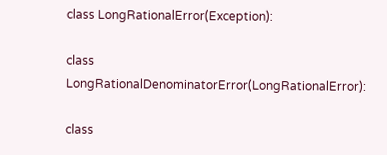class LongRationalError(Exception):

class LongRationalDenominatorError(LongRationalError):

class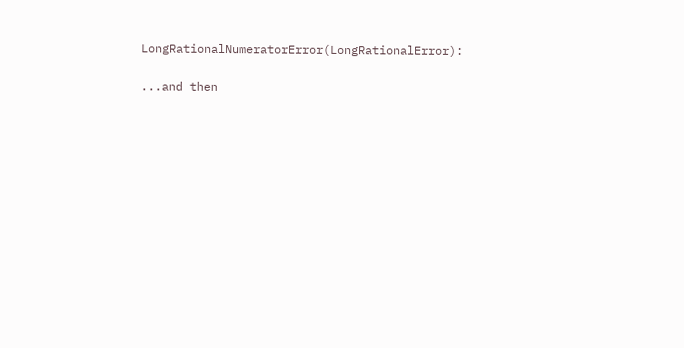LongRationalNumeratorError(LongRationalError):

...and then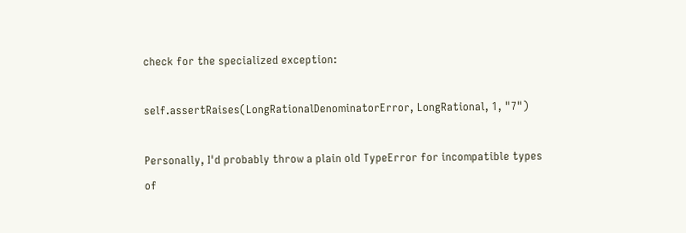check for the specialized exception:

self.assertRaises(LongRationalDenominatorError, LongRational, 1, "7")

Personally, I'd probably throw a plain old TypeError for incompatible types
of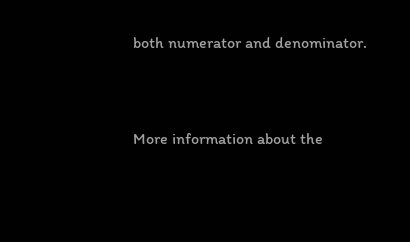both numerator and denominator.


More information about the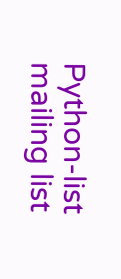Python-list mailing list